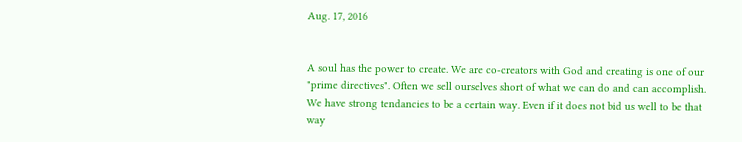Aug. 17, 2016


A soul has the power to create. We are co-creators with God and creating is one of our "prime directives". Often we sell ourselves short of what we can do and can accomplish. We have strong tendancies to be a certain way. Even if it does not bid us well to be that way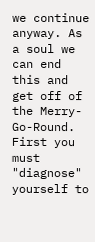we continue anyway. As a soul we can end this and get off of the Merry-Go-Round. First you must "diagnose" yourself to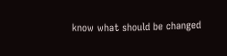know what should be changed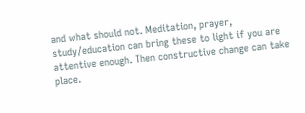and what should not. Meditation, prayer, study/education can bring these to light if you are attentive enough. Then constructive change can take place.